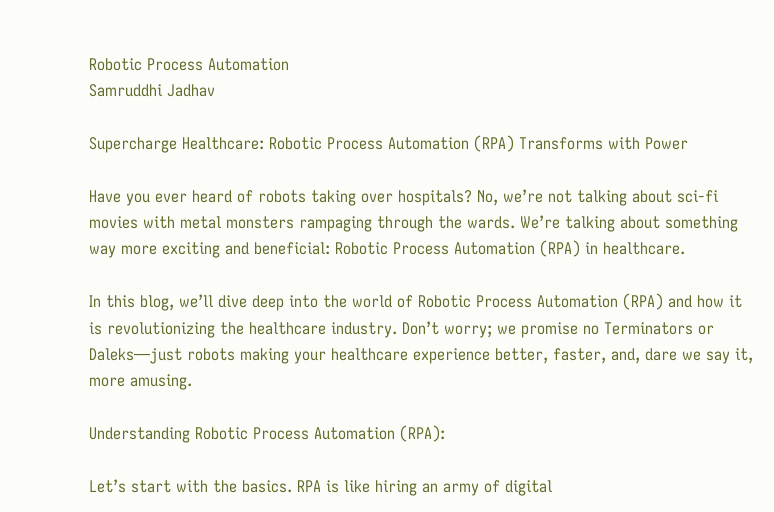Robotic Process Automation
Samruddhi Jadhav

Supercharge Healthcare: Robotic Process Automation (RPA) Transforms with Power

Have you ever heard of robots taking over hospitals? No, we’re not talking about sci-fi movies with metal monsters rampaging through the wards. We’re talking about something way more exciting and beneficial: Robotic Process Automation (RPA) in healthcare.

In this blog, we’ll dive deep into the world of Robotic Process Automation (RPA) and how it is revolutionizing the healthcare industry. Don’t worry; we promise no Terminators or Daleks—just robots making your healthcare experience better, faster, and, dare we say it, more amusing.

Understanding Robotic Process Automation (RPA):

Let’s start with the basics. RPA is like hiring an army of digital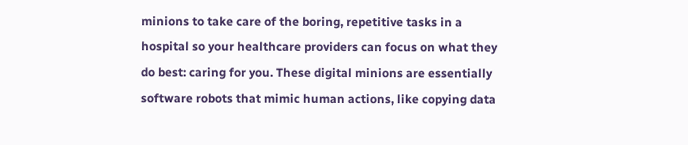minions to take care of the boring, repetitive tasks in a hospital so your healthcare providers can focus on what they do best: caring for you. These digital minions are essentially software robots that mimic human actions, like copying data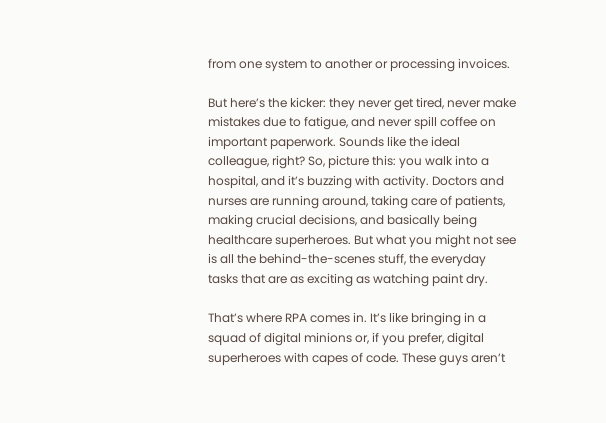from one system to another or processing invoices.

But here’s the kicker: they never get tired, never make mistakes due to fatigue, and never spill coffee on important paperwork. Sounds like the ideal colleague, right? So, picture this: you walk into a hospital, and it’s buzzing with activity. Doctors and nurses are running around, taking care of patients, making crucial decisions, and basically being healthcare superheroes. But what you might not see is all the behind-the-scenes stuff, the everyday tasks that are as exciting as watching paint dry.

That’s where RPA comes in. It’s like bringing in a squad of digital minions or, if you prefer, digital superheroes with capes of code. These guys aren’t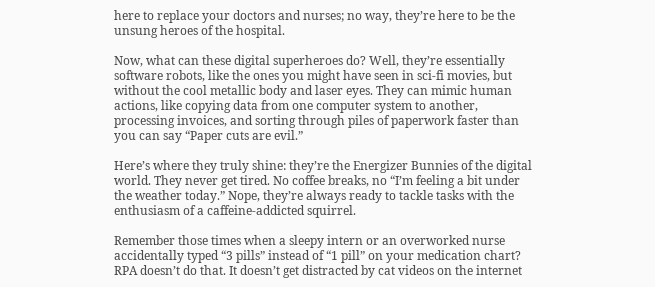here to replace your doctors and nurses; no way, they’re here to be the unsung heroes of the hospital.

Now, what can these digital superheroes do? Well, they’re essentially software robots, like the ones you might have seen in sci-fi movies, but without the cool metallic body and laser eyes. They can mimic human actions, like copying data from one computer system to another, processing invoices, and sorting through piles of paperwork faster than you can say “Paper cuts are evil.”

Here’s where they truly shine: they’re the Energizer Bunnies of the digital world. They never get tired. No coffee breaks, no “I’m feeling a bit under the weather today.” Nope, they’re always ready to tackle tasks with the enthusiasm of a caffeine-addicted squirrel.

Remember those times when a sleepy intern or an overworked nurse accidentally typed “3 pills” instead of “1 pill” on your medication chart? RPA doesn’t do that. It doesn’t get distracted by cat videos on the internet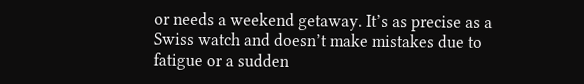or needs a weekend getaway. It’s as precise as a Swiss watch and doesn’t make mistakes due to fatigue or a sudden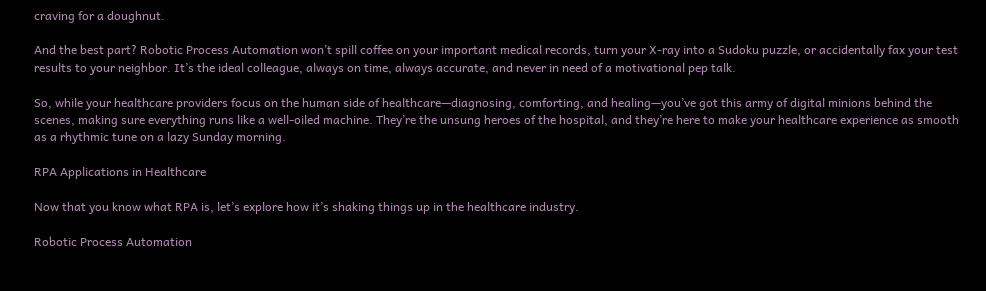craving for a doughnut.

And the best part? Robotic Process Automation won’t spill coffee on your important medical records, turn your X-ray into a Sudoku puzzle, or accidentally fax your test results to your neighbor. It’s the ideal colleague, always on time, always accurate, and never in need of a motivational pep talk.

So, while your healthcare providers focus on the human side of healthcare—diagnosing, comforting, and healing—you’ve got this army of digital minions behind the scenes, making sure everything runs like a well-oiled machine. They’re the unsung heroes of the hospital, and they’re here to make your healthcare experience as smooth as a rhythmic tune on a lazy Sunday morning.

RPA Applications in Healthcare

Now that you know what RPA is, let’s explore how it’s shaking things up in the healthcare industry.

Robotic Process Automation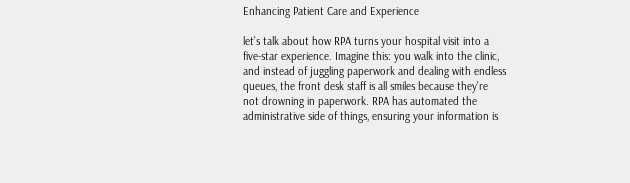Enhancing Patient Care and Experience

let’s talk about how RPA turns your hospital visit into a five-star experience. Imagine this: you walk into the clinic, and instead of juggling paperwork and dealing with endless queues, the front desk staff is all smiles because they’re not drowning in paperwork. RPA has automated the administrative side of things, ensuring your information is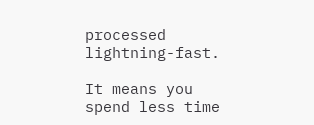processed lightning-fast.

It means you spend less time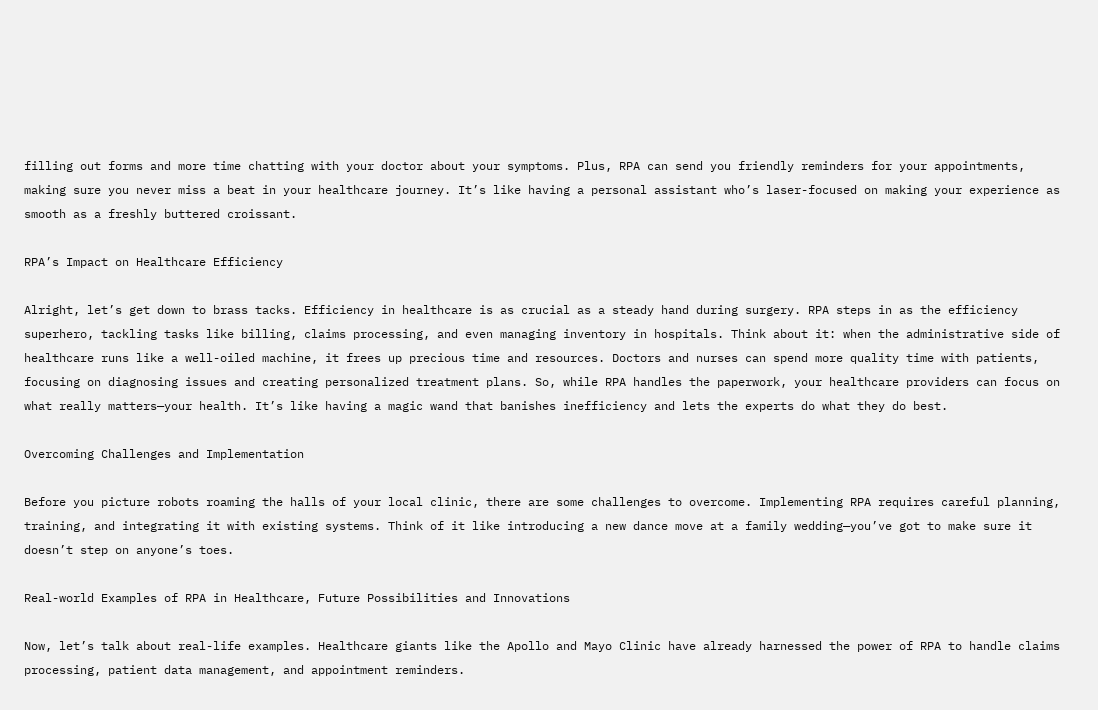filling out forms and more time chatting with your doctor about your symptoms. Plus, RPA can send you friendly reminders for your appointments, making sure you never miss a beat in your healthcare journey. It’s like having a personal assistant who’s laser-focused on making your experience as smooth as a freshly buttered croissant.

RPA’s Impact on Healthcare Efficiency

Alright, let’s get down to brass tacks. Efficiency in healthcare is as crucial as a steady hand during surgery. RPA steps in as the efficiency superhero, tackling tasks like billing, claims processing, and even managing inventory in hospitals. Think about it: when the administrative side of healthcare runs like a well-oiled machine, it frees up precious time and resources. Doctors and nurses can spend more quality time with patients, focusing on diagnosing issues and creating personalized treatment plans. So, while RPA handles the paperwork, your healthcare providers can focus on what really matters—your health. It’s like having a magic wand that banishes inefficiency and lets the experts do what they do best.

Overcoming Challenges and Implementation

Before you picture robots roaming the halls of your local clinic, there are some challenges to overcome. Implementing RPA requires careful planning, training, and integrating it with existing systems. Think of it like introducing a new dance move at a family wedding—you’ve got to make sure it doesn’t step on anyone’s toes.

Real-world Examples of RPA in Healthcare, Future Possibilities and Innovations

Now, let’s talk about real-life examples. Healthcare giants like the Apollo and Mayo Clinic have already harnessed the power of RPA to handle claims processing, patient data management, and appointment reminders.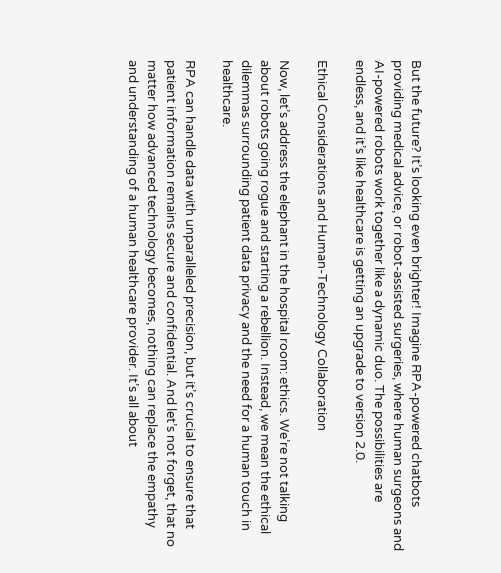But the future? It’s looking even brighter! Imagine RPA-powered chatbots providing medical advice, or robot-assisted surgeries, where human surgeons and AI-powered robots work together like a dynamic duo. The possibilities are endless, and it’s like healthcare is getting an upgrade to version 2.0.

Ethical Considerations and Human-Technology Collaboration

Now, let’s address the elephant in the hospital room: ethics. We’re not talking about robots going rogue and starting a rebellion. Instead, we mean the ethical dilemmas surrounding patient data privacy and the need for a human touch in healthcare.

RPA can handle data with unparalleled precision, but it’s crucial to ensure that patient information remains secure and confidential. And let’s not forget, that no matter how advanced technology becomes, nothing can replace the empathy and understanding of a human healthcare provider. It’s all about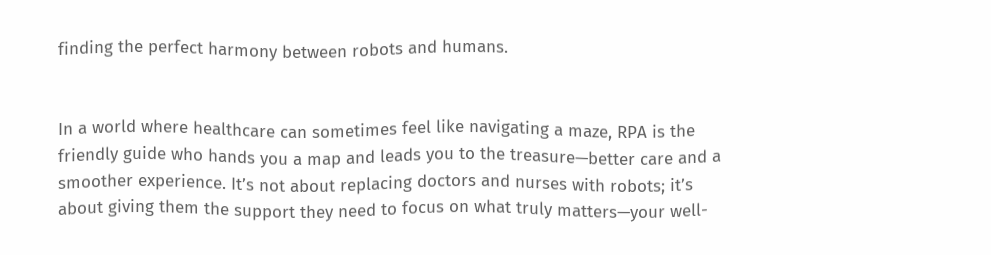finding the perfect harmony between robots and humans.


In a world where healthcare can sometimes feel like navigating a maze, RPA is the friendly guide who hands you a map and leads you to the treasure—better care and a smoother experience. It’s not about replacing doctors and nurses with robots; it’s about giving them the support they need to focus on what truly matters—your well-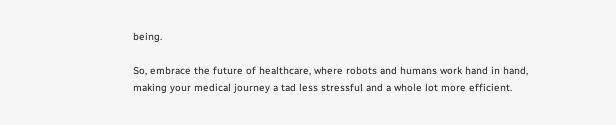being.

So, embrace the future of healthcare, where robots and humans work hand in hand, making your medical journey a tad less stressful and a whole lot more efficient.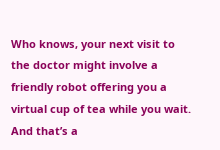Who knows, your next visit to the doctor might involve a friendly robot offering you a virtual cup of tea while you wait. And that’s a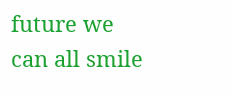future we can all smile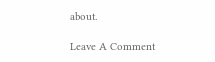about.

Leave A Comment